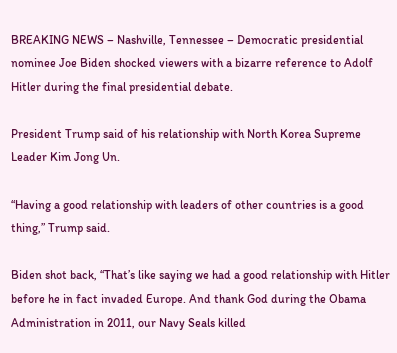BREAKING NEWS – Nashville, Tennessee – Democratic presidential nominee Joe Biden shocked viewers with a bizarre reference to Adolf Hitler during the final presidential debate.

President Trump said of his relationship with North Korea Supreme Leader Kim Jong Un.

“Having a good relationship with leaders of other countries is a good thing,” Trump said.

Biden shot back, “That’s like saying we had a good relationship with Hitler before he in fact invaded Europe. And thank God during the Obama Administration in 2011, our Navy Seals killed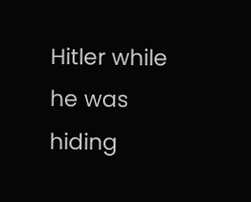Hitler while he was hiding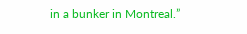in a bunker in Montreal.”